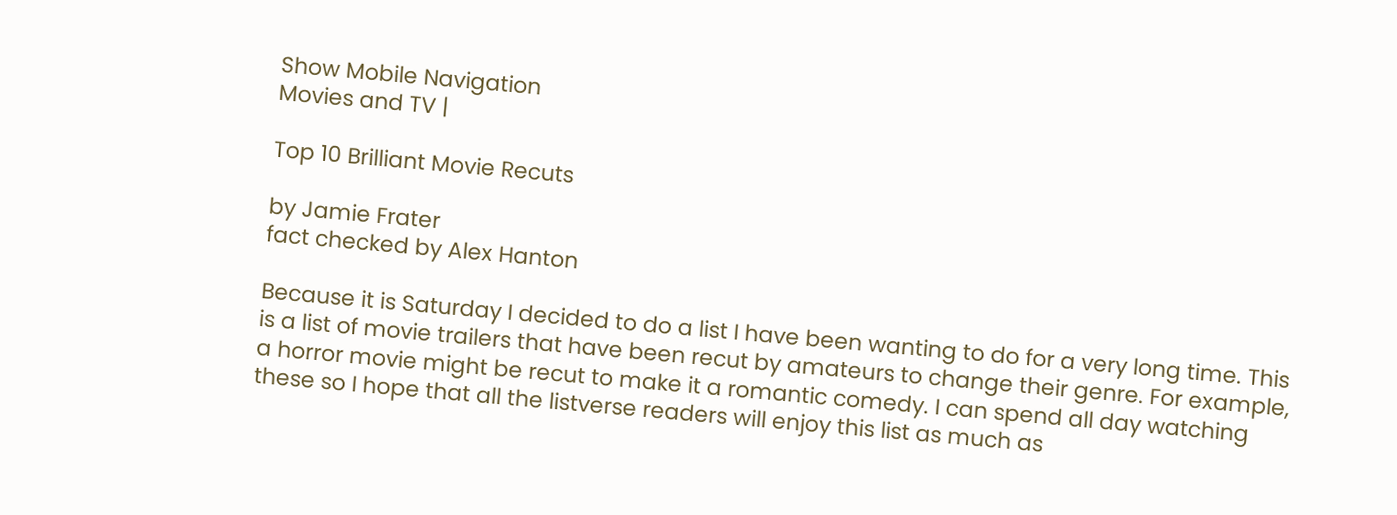Show Mobile Navigation
Movies and TV |

Top 10 Brilliant Movie Recuts

by Jamie Frater
fact checked by Alex Hanton

Because it is Saturday I decided to do a list I have been wanting to do for a very long time. This is a list of movie trailers that have been recut by amateurs to change their genre. For example, a horror movie might be recut to make it a romantic comedy. I can spend all day watching these so I hope that all the listverse readers will enjoy this list as much as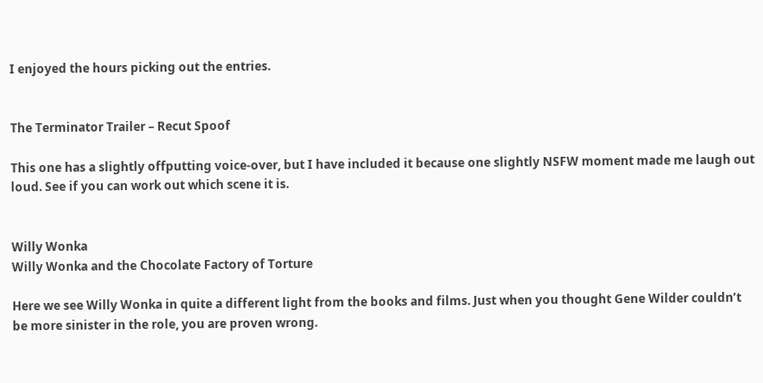I enjoyed the hours picking out the entries.


The Terminator Trailer – Recut Spoof

This one has a slightly offputting voice-over, but I have included it because one slightly NSFW moment made me laugh out loud. See if you can work out which scene it is.


Willy Wonka
Willy Wonka and the Chocolate Factory of Torture

Here we see Willy Wonka in quite a different light from the books and films. Just when you thought Gene Wilder couldn’t be more sinister in the role, you are proven wrong.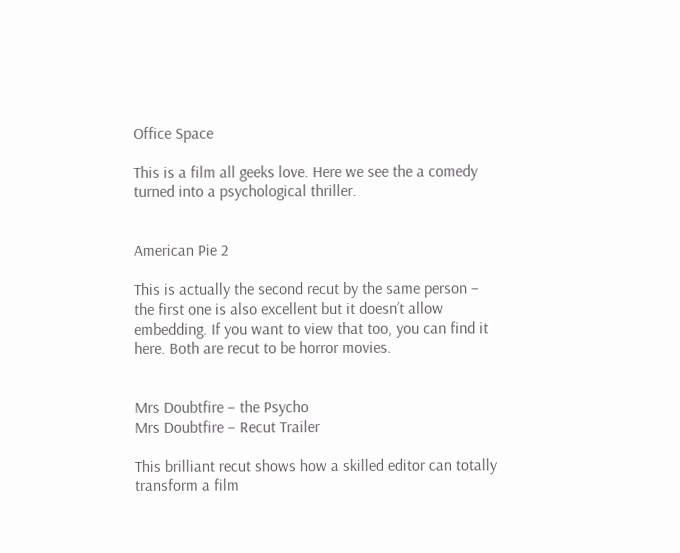Office Space

This is a film all geeks love. Here we see the a comedy turned into a psychological thriller.


American Pie 2

This is actually the second recut by the same person – the first one is also excellent but it doesn’t allow embedding. If you want to view that too, you can find it here. Both are recut to be horror movies.


Mrs Doubtfire – the Psycho
Mrs Doubtfire – Recut Trailer

This brilliant recut shows how a skilled editor can totally transform a film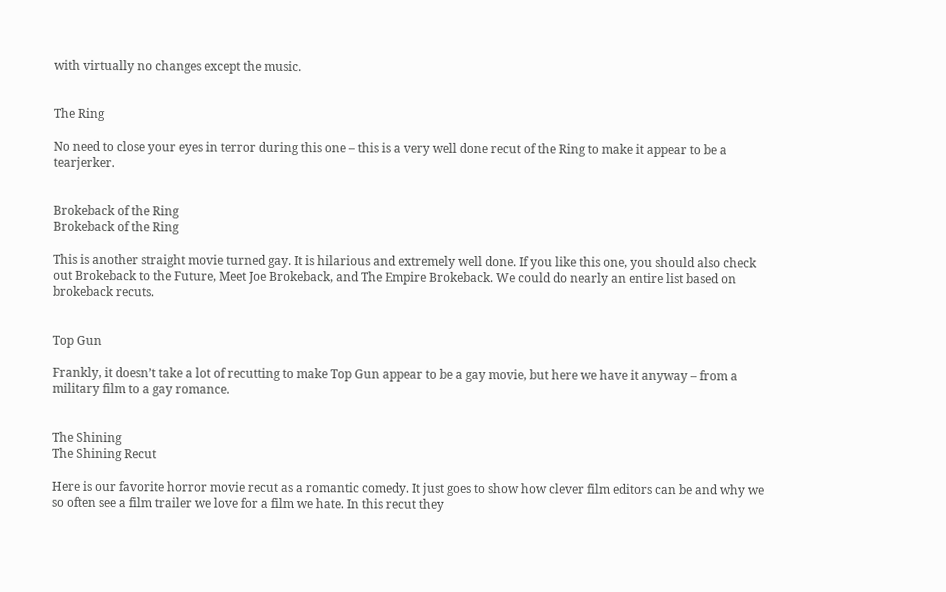with virtually no changes except the music.


The Ring

No need to close your eyes in terror during this one – this is a very well done recut of the Ring to make it appear to be a tearjerker.


Brokeback of the Ring
Brokeback of the Ring

This is another straight movie turned gay. It is hilarious and extremely well done. If you like this one, you should also check out Brokeback to the Future, Meet Joe Brokeback, and The Empire Brokeback. We could do nearly an entire list based on brokeback recuts.


Top Gun

Frankly, it doesn’t take a lot of recutting to make Top Gun appear to be a gay movie, but here we have it anyway – from a military film to a gay romance.


The Shining
The Shining Recut

Here is our favorite horror movie recut as a romantic comedy. It just goes to show how clever film editors can be and why we so often see a film trailer we love for a film we hate. In this recut they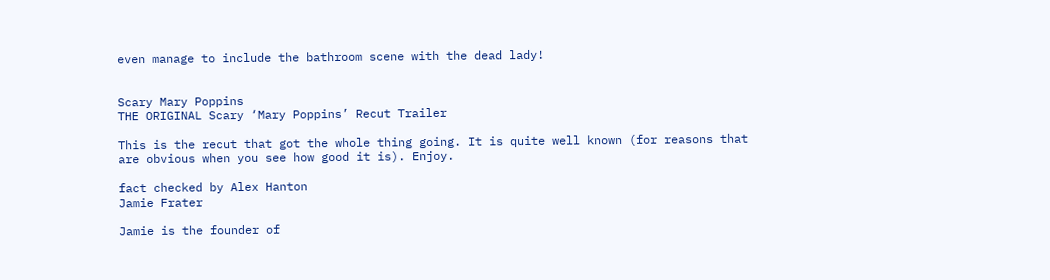even manage to include the bathroom scene with the dead lady!


Scary Mary Poppins
THE ORIGINAL Scary ‘Mary Poppins’ Recut Trailer

This is the recut that got the whole thing going. It is quite well known (for reasons that are obvious when you see how good it is). Enjoy.

fact checked by Alex Hanton
Jamie Frater

Jamie is the founder of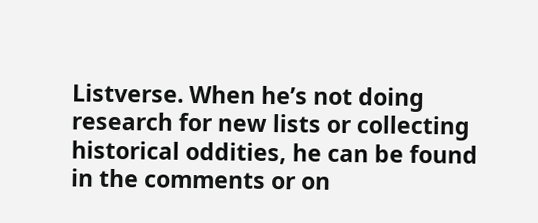Listverse. When he’s not doing research for new lists or collecting historical oddities, he can be found in the comments or on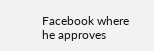Facebook where he approves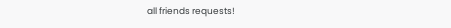all friends requests!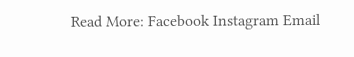Read More: Facebook Instagram Email